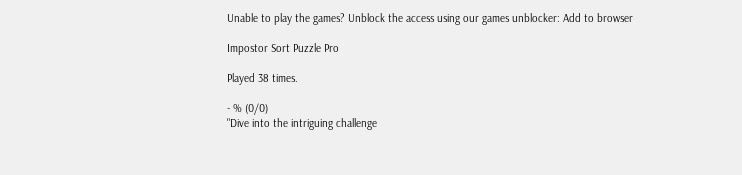Unable to play the games? Unblock the access using our games unblocker: Add to browser

Impostor Sort Puzzle Pro

Played 38 times.

- % (0/0)
"Dive into the intriguing challenge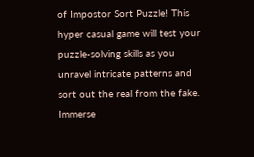of Impostor Sort Puzzle! This hyper casual game will test your puzzle-solving skills as you unravel intricate patterns and sort out the real from the fake. Immerse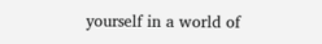yourself in a world of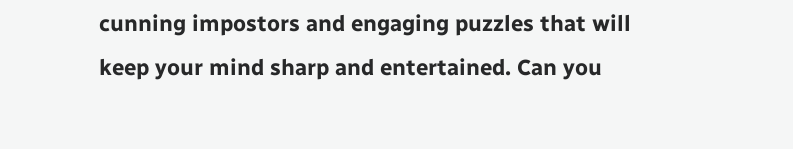cunning impostors and engaging puzzles that will keep your mind sharp and entertained. Can you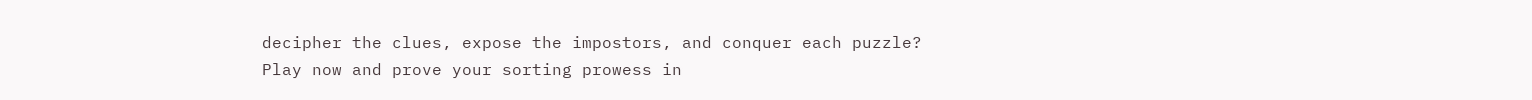decipher the clues, expose the impostors, and conquer each puzzle? Play now and prove your sorting prowess in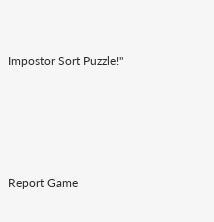Impostor Sort Puzzle!"





Report Game